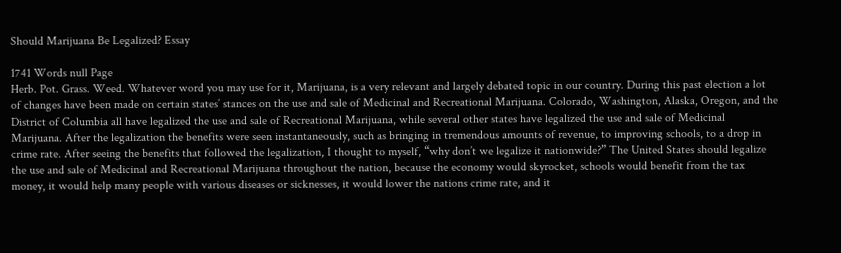Should Marijuana Be Legalized? Essay

1741 Words null Page
Herb. Pot. Grass. Weed. Whatever word you may use for it, Marijuana, is a very relevant and largely debated topic in our country. During this past election a lot of changes have been made on certain states’ stances on the use and sale of Medicinal and Recreational Marijuana. Colorado, Washington, Alaska, Oregon, and the District of Columbia all have legalized the use and sale of Recreational Marijuana, while several other states have legalized the use and sale of Medicinal Marijuana. After the legalization the benefits were seen instantaneously, such as bringing in tremendous amounts of revenue, to improving schools, to a drop in crime rate. After seeing the benefits that followed the legalization, I thought to myself, “why don’t we legalize it nationwide?” The United States should legalize the use and sale of Medicinal and Recreational Marijuana throughout the nation, because the economy would skyrocket, schools would benefit from the tax money, it would help many people with various diseases or sicknesses, it would lower the nations crime rate, and it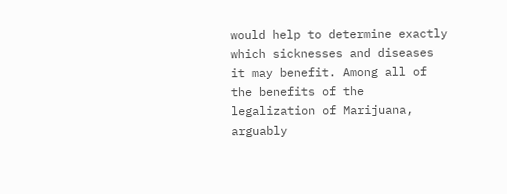would help to determine exactly which sicknesses and diseases it may benefit. Among all of the benefits of the legalization of Marijuana, arguably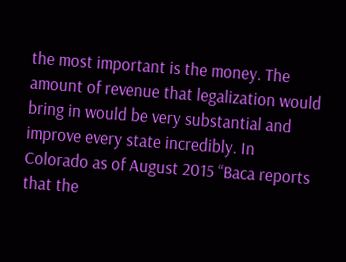the most important is the money. The amount of revenue that legalization would bring in would be very substantial and improve every state incredibly. In Colorado as of August 2015 “Baca reports that the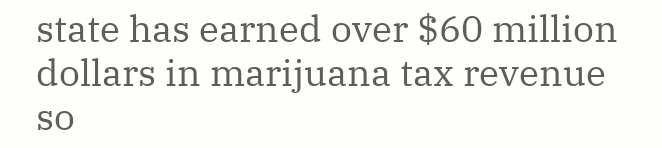state has earned over $60 million dollars in marijuana tax revenue so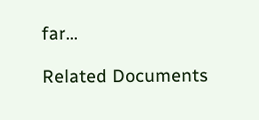far…

Related Documents